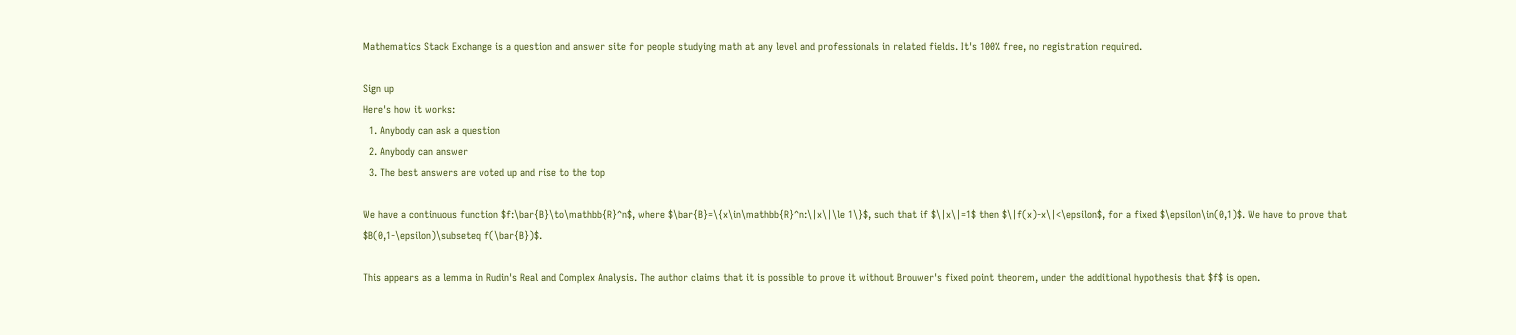Mathematics Stack Exchange is a question and answer site for people studying math at any level and professionals in related fields. It's 100% free, no registration required.

Sign up
Here's how it works:
  1. Anybody can ask a question
  2. Anybody can answer
  3. The best answers are voted up and rise to the top

We have a continuous function $f:\bar{B}\to\mathbb{R}^n$, where $\bar{B}=\{x\in\mathbb{R}^n:\|x\|\le 1\}$, such that if $\|x\|=1$ then $\|f(x)-x\|<\epsilon$, for a fixed $\epsilon\in(0,1)$. We have to prove that $B(0,1-\epsilon)\subseteq f(\bar{B})$.

This appears as a lemma in Rudin's Real and Complex Analysis. The author claims that it is possible to prove it without Brouwer's fixed point theorem, under the additional hypothesis that $f$ is open.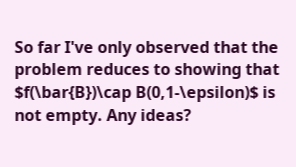So far I've only observed that the problem reduces to showing that $f(\bar{B})\cap B(0,1-\epsilon)$ is not empty. Any ideas?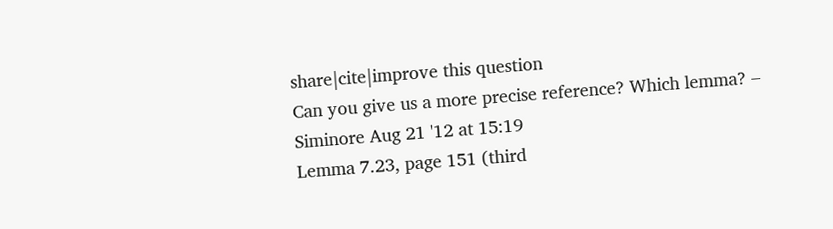share|cite|improve this question
Can you give us a more precise reference? Which lemma? – Siminore Aug 21 '12 at 15:19
Lemma 7.23, page 151 (third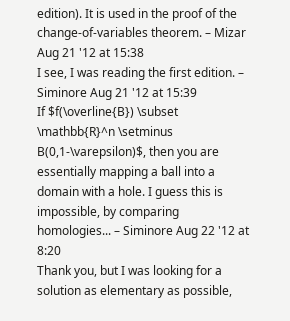edition). It is used in the proof of the change-of-variables theorem. – Mizar Aug 21 '12 at 15:38
I see, I was reading the first edition. – Siminore Aug 21 '12 at 15:39
If $f(\overline{B}) \subset \mathbb{R}^n \setminus B(0,1-\varepsilon)$, then you are essentially mapping a ball into a domain with a hole. I guess this is impossible, by comparing homologies... – Siminore Aug 22 '12 at 8:20
Thank you, but I was looking for a solution as elementary as possible,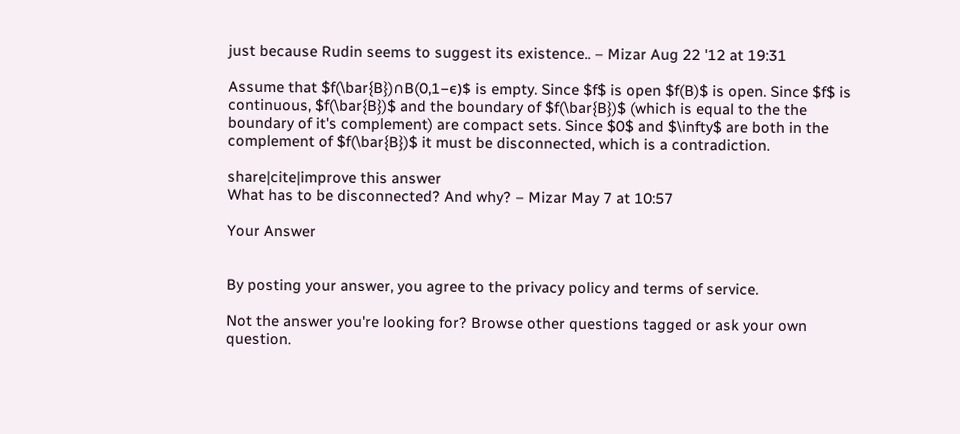just because Rudin seems to suggest its existence.. – Mizar Aug 22 '12 at 19:31

Assume that $f(\bar{B})∩B(0,1−ϵ)$ is empty. Since $f$ is open $f(B)$ is open. Since $f$ is continuous, $f(\bar{B})$ and the boundary of $f(\bar{B})$ (which is equal to the the boundary of it's complement) are compact sets. Since $0$ and $\infty$ are both in the complement of $f(\bar{B})$ it must be disconnected, which is a contradiction.

share|cite|improve this answer
What has to be disconnected? And why? – Mizar May 7 at 10:57

Your Answer


By posting your answer, you agree to the privacy policy and terms of service.

Not the answer you're looking for? Browse other questions tagged or ask your own question.